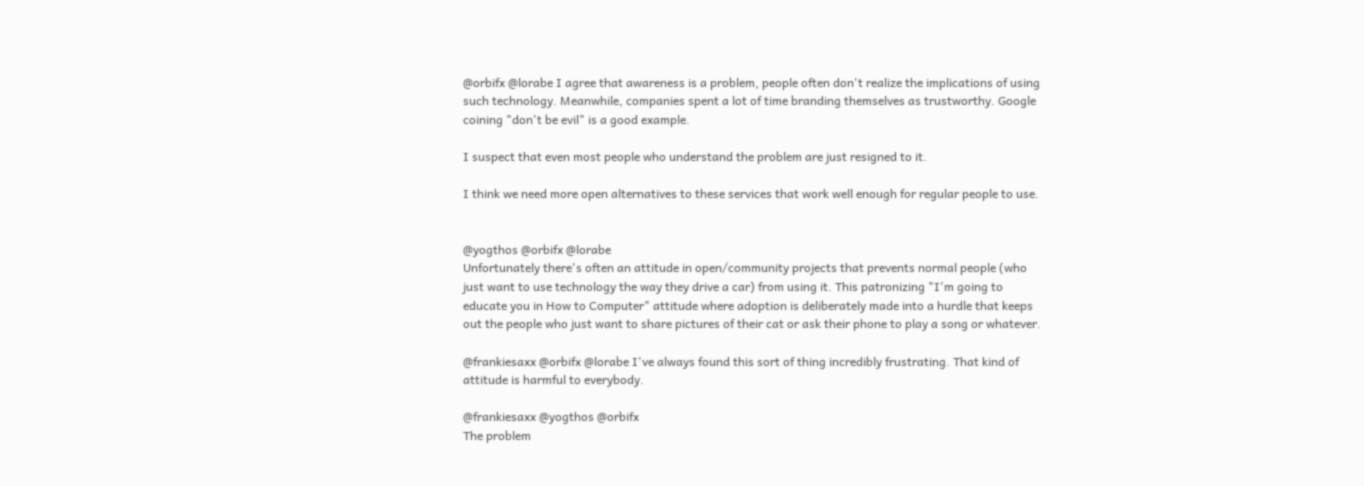@orbifx @lorabe I agree that awareness is a problem, people often don't realize the implications of using such technology. Meanwhile, companies spent a lot of time branding themselves as trustworthy. Google coining "don't be evil" is a good example.

I suspect that even most people who understand the problem are just resigned to it.

I think we need more open alternatives to these services that work well enough for regular people to use.


@yogthos @orbifx @lorabe
Unfortunately there's often an attitude in open/community projects that prevents normal people (who just want to use technology the way they drive a car) from using it. This patronizing "I'm going to educate you in How to Computer" attitude where adoption is deliberately made into a hurdle that keeps out the people who just want to share pictures of their cat or ask their phone to play a song or whatever.

@frankiesaxx @orbifx @lorabe I've always found this sort of thing incredibly frustrating. That kind of attitude is harmful to everybody.

@frankiesaxx @yogthos @orbifx
The problem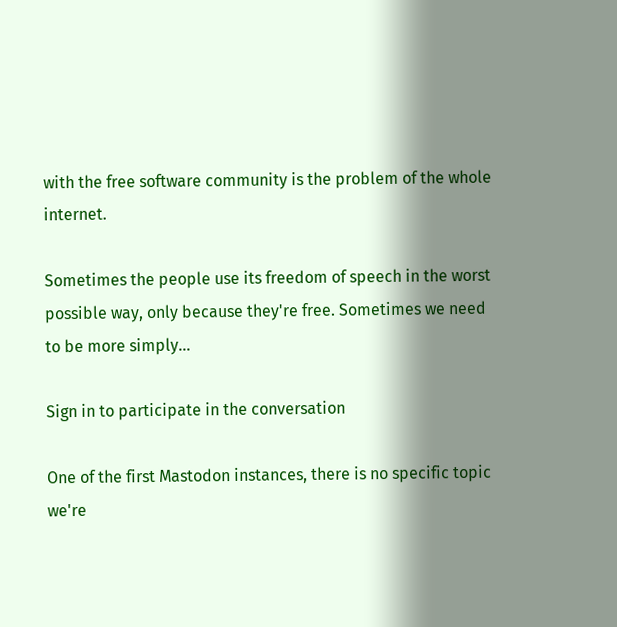with the free software community is the problem of the whole internet.

Sometimes the people use its freedom of speech in the worst possible way, only because they're free. Sometimes we need to be more simply...

Sign in to participate in the conversation

One of the first Mastodon instances, there is no specific topic we're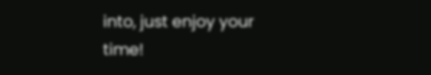into, just enjoy your time!